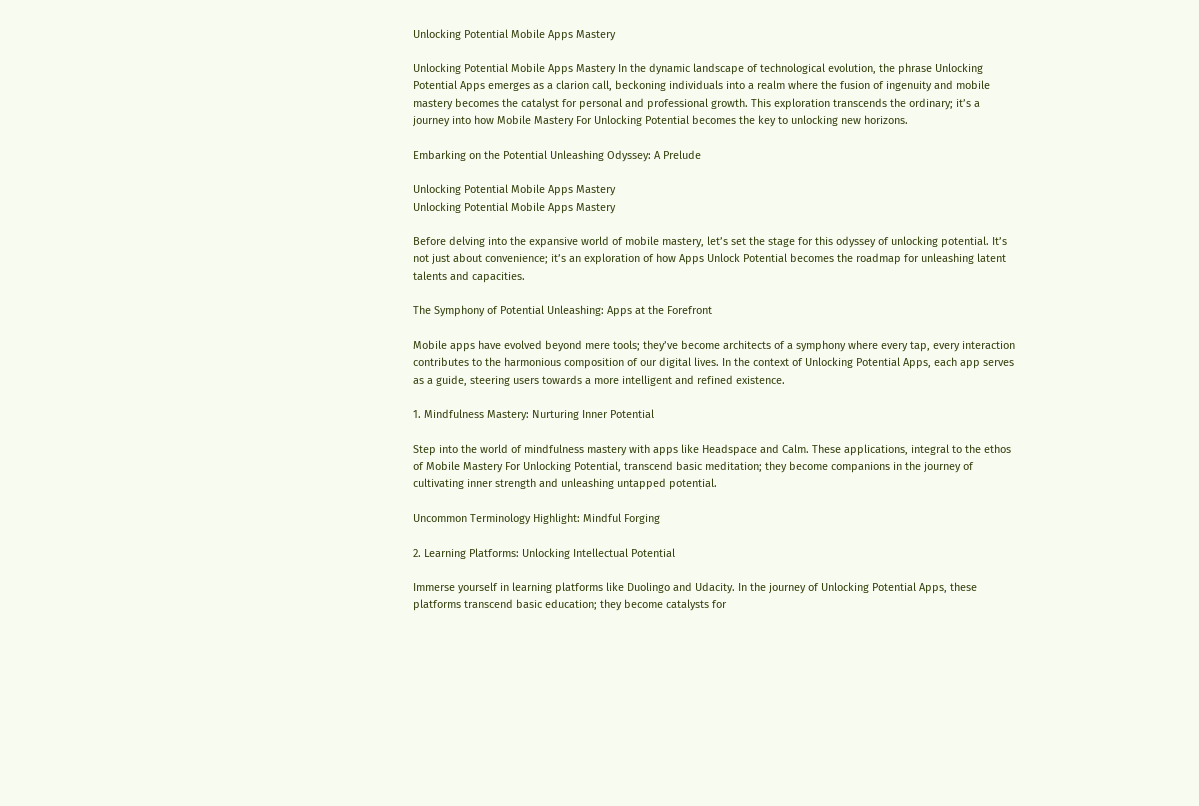Unlocking Potential Mobile Apps Mastery

Unlocking Potential Mobile Apps Mastery In the dynamic landscape of technological evolution, the phrase Unlocking Potential Apps emerges as a clarion call, beckoning individuals into a realm where the fusion of ingenuity and mobile mastery becomes the catalyst for personal and professional growth. This exploration transcends the ordinary; it’s a journey into how Mobile Mastery For Unlocking Potential becomes the key to unlocking new horizons.

Embarking on the Potential Unleashing Odyssey: A Prelude

Unlocking Potential Mobile Apps Mastery
Unlocking Potential Mobile Apps Mastery

Before delving into the expansive world of mobile mastery, let’s set the stage for this odyssey of unlocking potential. It’s not just about convenience; it’s an exploration of how Apps Unlock Potential becomes the roadmap for unleashing latent talents and capacities.

The Symphony of Potential Unleashing: Apps at the Forefront

Mobile apps have evolved beyond mere tools; they’ve become architects of a symphony where every tap, every interaction contributes to the harmonious composition of our digital lives. In the context of Unlocking Potential Apps, each app serves as a guide, steering users towards a more intelligent and refined existence.

1. Mindfulness Mastery: Nurturing Inner Potential

Step into the world of mindfulness mastery with apps like Headspace and Calm. These applications, integral to the ethos of Mobile Mastery For Unlocking Potential, transcend basic meditation; they become companions in the journey of cultivating inner strength and unleashing untapped potential.

Uncommon Terminology Highlight: Mindful Forging

2. Learning Platforms: Unlocking Intellectual Potential

Immerse yourself in learning platforms like Duolingo and Udacity. In the journey of Unlocking Potential Apps, these platforms transcend basic education; they become catalysts for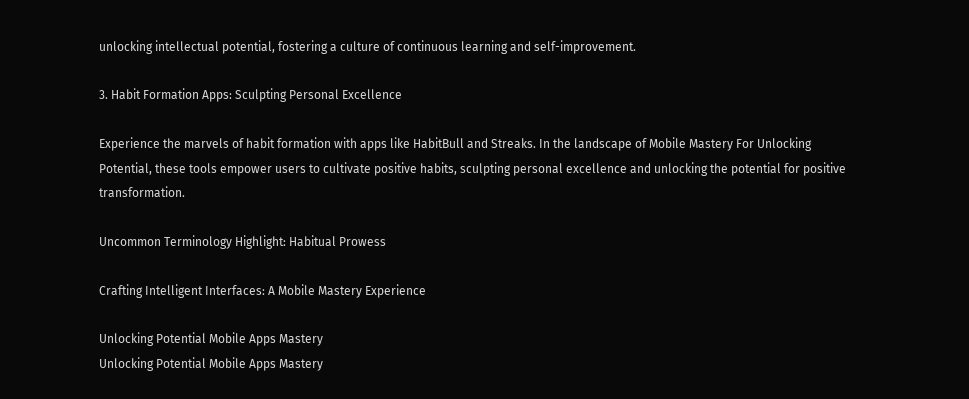unlocking intellectual potential, fostering a culture of continuous learning and self-improvement.

3. Habit Formation Apps: Sculpting Personal Excellence

Experience the marvels of habit formation with apps like HabitBull and Streaks. In the landscape of Mobile Mastery For Unlocking Potential, these tools empower users to cultivate positive habits, sculpting personal excellence and unlocking the potential for positive transformation.

Uncommon Terminology Highlight: Habitual Prowess

Crafting Intelligent Interfaces: A Mobile Mastery Experience

Unlocking Potential Mobile Apps Mastery
Unlocking Potential Mobile Apps Mastery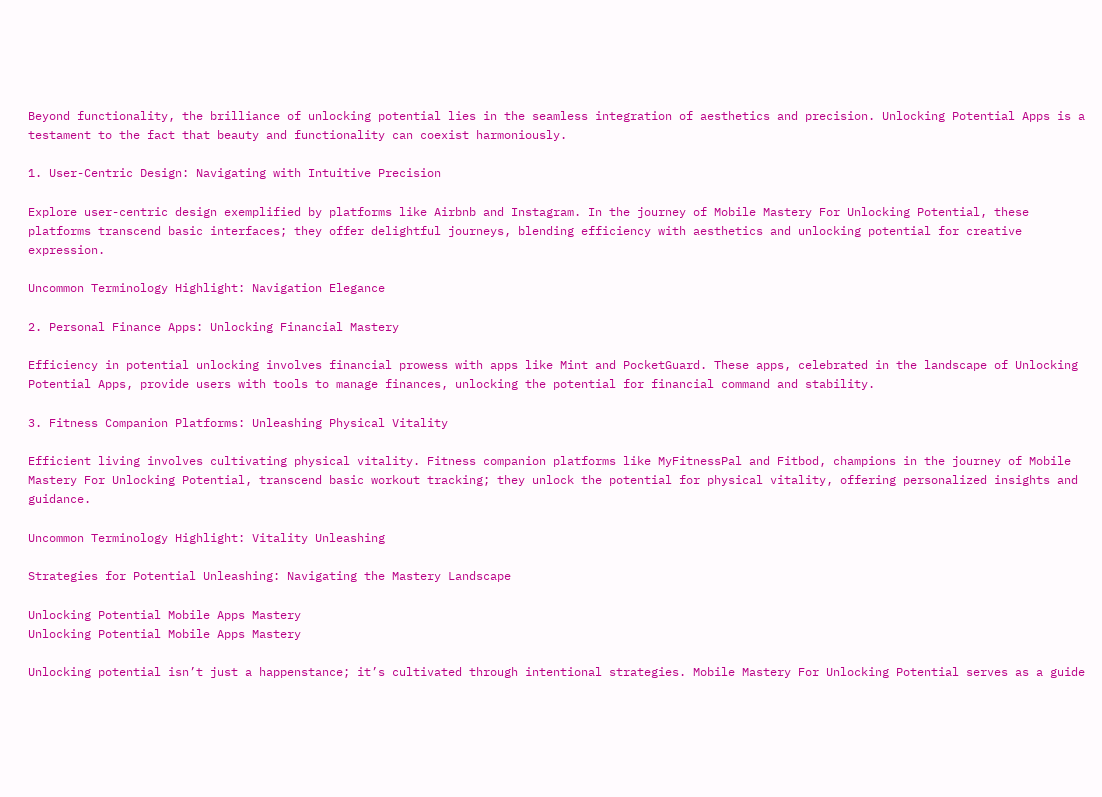Beyond functionality, the brilliance of unlocking potential lies in the seamless integration of aesthetics and precision. Unlocking Potential Apps is a testament to the fact that beauty and functionality can coexist harmoniously.

1. User-Centric Design: Navigating with Intuitive Precision

Explore user-centric design exemplified by platforms like Airbnb and Instagram. In the journey of Mobile Mastery For Unlocking Potential, these platforms transcend basic interfaces; they offer delightful journeys, blending efficiency with aesthetics and unlocking potential for creative expression.

Uncommon Terminology Highlight: Navigation Elegance

2. Personal Finance Apps: Unlocking Financial Mastery

Efficiency in potential unlocking involves financial prowess with apps like Mint and PocketGuard. These apps, celebrated in the landscape of Unlocking Potential Apps, provide users with tools to manage finances, unlocking the potential for financial command and stability.

3. Fitness Companion Platforms: Unleashing Physical Vitality

Efficient living involves cultivating physical vitality. Fitness companion platforms like MyFitnessPal and Fitbod, champions in the journey of Mobile Mastery For Unlocking Potential, transcend basic workout tracking; they unlock the potential for physical vitality, offering personalized insights and guidance.

Uncommon Terminology Highlight: Vitality Unleashing

Strategies for Potential Unleashing: Navigating the Mastery Landscape

Unlocking Potential Mobile Apps Mastery
Unlocking Potential Mobile Apps Mastery

Unlocking potential isn’t just a happenstance; it’s cultivated through intentional strategies. Mobile Mastery For Unlocking Potential serves as a guide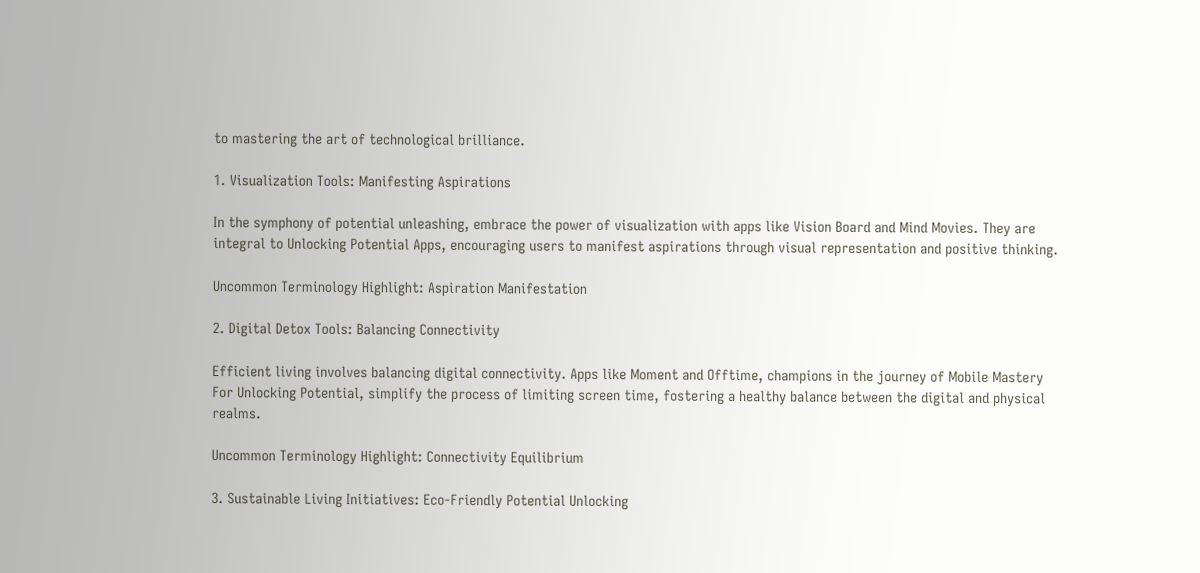to mastering the art of technological brilliance.

1. Visualization Tools: Manifesting Aspirations

In the symphony of potential unleashing, embrace the power of visualization with apps like Vision Board and Mind Movies. They are integral to Unlocking Potential Apps, encouraging users to manifest aspirations through visual representation and positive thinking.

Uncommon Terminology Highlight: Aspiration Manifestation

2. Digital Detox Tools: Balancing Connectivity

Efficient living involves balancing digital connectivity. Apps like Moment and Offtime, champions in the journey of Mobile Mastery For Unlocking Potential, simplify the process of limiting screen time, fostering a healthy balance between the digital and physical realms.

Uncommon Terminology Highlight: Connectivity Equilibrium

3. Sustainable Living Initiatives: Eco-Friendly Potential Unlocking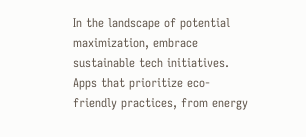In the landscape of potential maximization, embrace sustainable tech initiatives. Apps that prioritize eco-friendly practices, from energy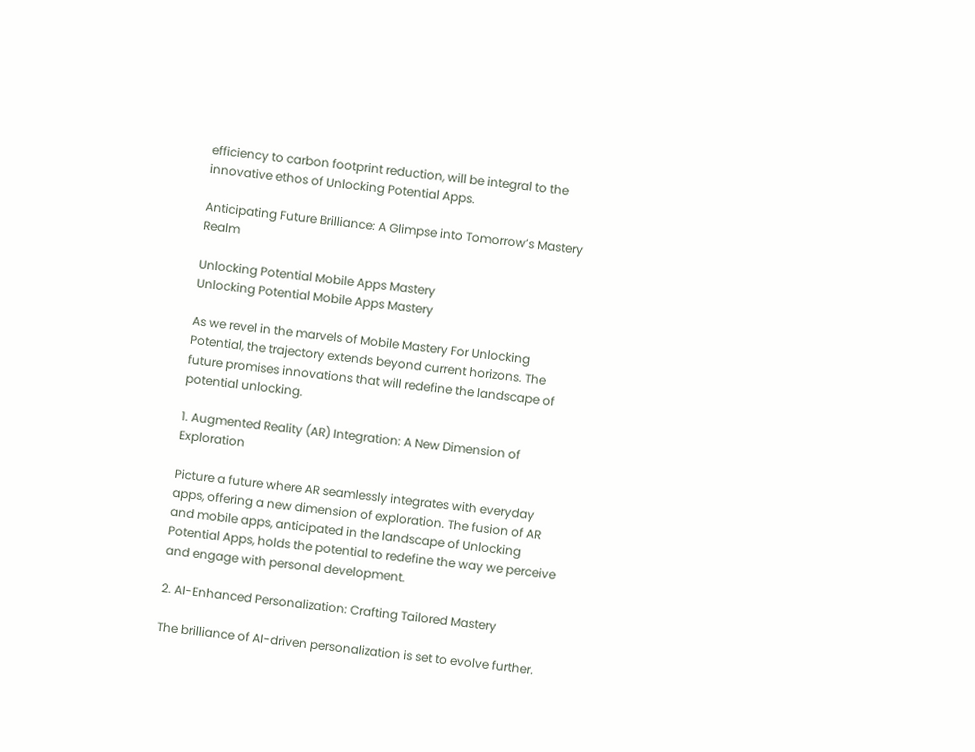efficiency to carbon footprint reduction, will be integral to the innovative ethos of Unlocking Potential Apps.

Anticipating Future Brilliance: A Glimpse into Tomorrow’s Mastery Realm

Unlocking Potential Mobile Apps Mastery
Unlocking Potential Mobile Apps Mastery

As we revel in the marvels of Mobile Mastery For Unlocking Potential, the trajectory extends beyond current horizons. The future promises innovations that will redefine the landscape of potential unlocking.

1. Augmented Reality (AR) Integration: A New Dimension of Exploration

Picture a future where AR seamlessly integrates with everyday apps, offering a new dimension of exploration. The fusion of AR and mobile apps, anticipated in the landscape of Unlocking Potential Apps, holds the potential to redefine the way we perceive and engage with personal development.

2. AI-Enhanced Personalization: Crafting Tailored Mastery

The brilliance of AI-driven personalization is set to evolve further.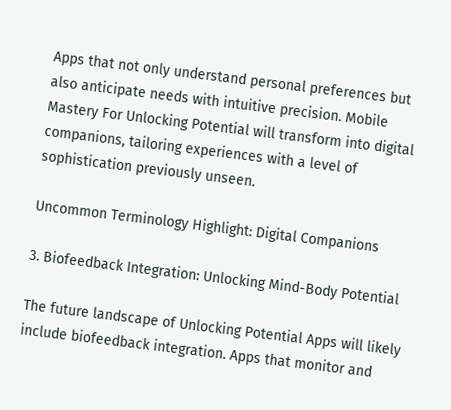Apps that not only understand personal preferences but also anticipate needs with intuitive precision. Mobile Mastery For Unlocking Potential will transform into digital companions, tailoring experiences with a level of sophistication previously unseen.

Uncommon Terminology Highlight: Digital Companions

3. Biofeedback Integration: Unlocking Mind-Body Potential

The future landscape of Unlocking Potential Apps will likely include biofeedback integration. Apps that monitor and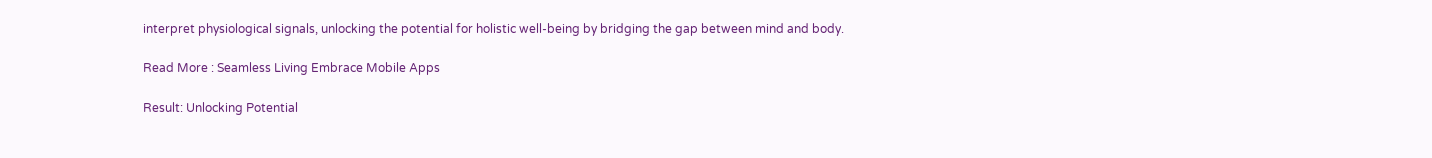interpret physiological signals, unlocking the potential for holistic well-being by bridging the gap between mind and body.

Read More : Seamless Living Embrace Mobile Apps

Result: Unlocking Potential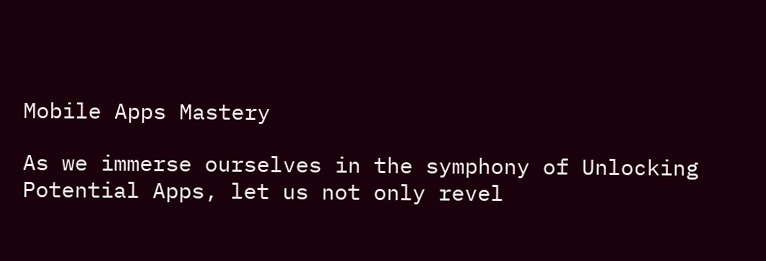Mobile Apps Mastery

As we immerse ourselves in the symphony of Unlocking Potential Apps, let us not only revel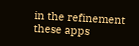in the refinement these apps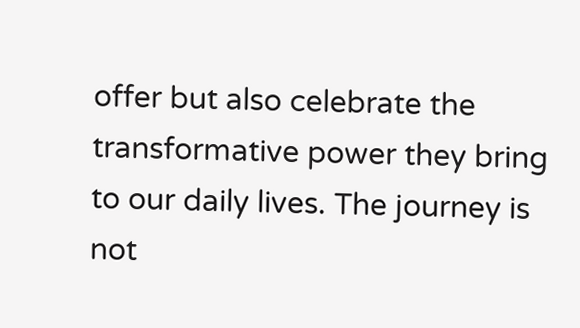offer but also celebrate the transformative power they bring to our daily lives. The journey is not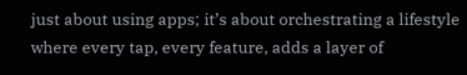just about using apps; it’s about orchestrating a lifestyle where every tap, every feature, adds a layer of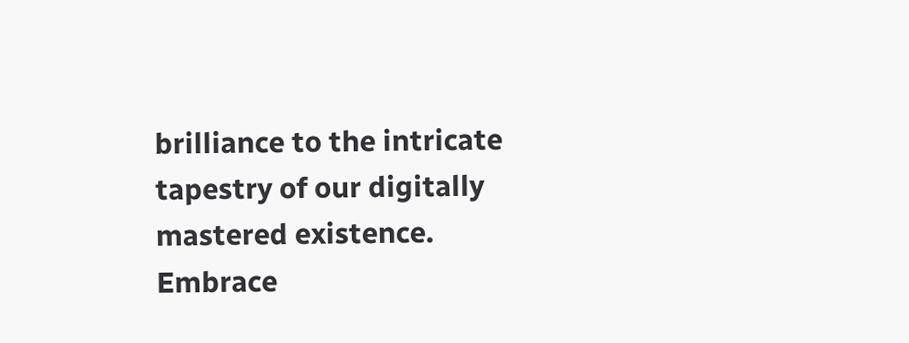brilliance to the intricate tapestry of our digitally mastered existence. Embrace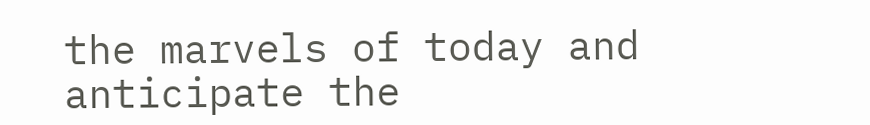the marvels of today and anticipate the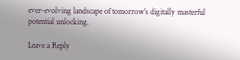ever-evolving landscape of tomorrow’s digitally masterful potential unlocking.

Leave a Reply